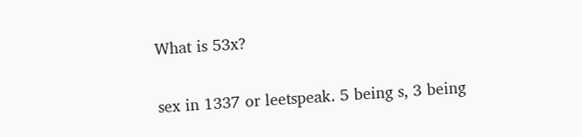What is 53x?


sex in 1337 or leetspeak. 5 being s, 3 being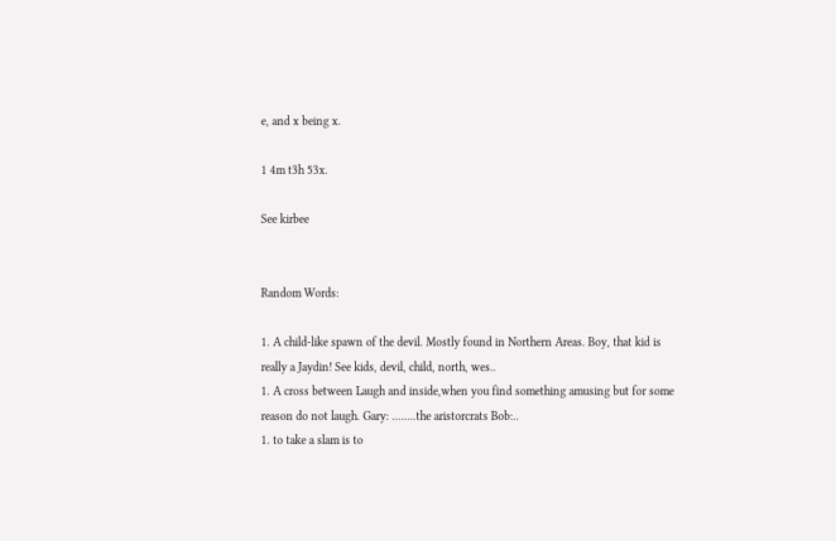e, and x being x.

1 4m t3h 53x.

See kirbee


Random Words:

1. A child-like spawn of the devil. Mostly found in Northern Areas. Boy, that kid is really a Jaydin! See kids, devil, child, north, wes..
1. A cross between Laugh and inside,when you find something amusing but for some reason do not laugh. Gary: ........the aristorcrats Bob:..
1. to take a slam is to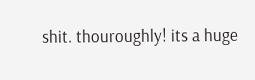shit. thouroughly! its a huge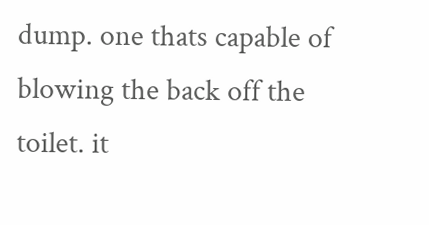dump. one thats capable of blowing the back off the toilet. it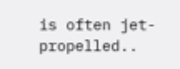is often jet-propelled..